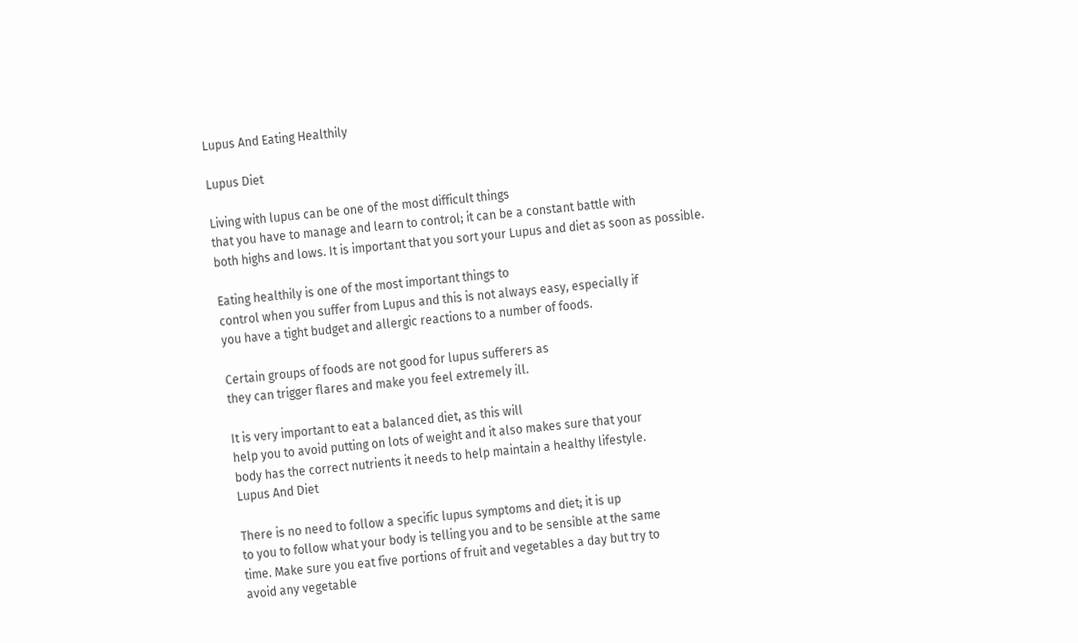Lupus And Eating Healthily

Lupus Diet

Living with lupus can be one of the most difficult things
that you have to manage and learn to control; it can be a constant battle with
both highs and lows. It is important that you sort your Lupus and diet as soon as possible.

Eating healthily is one of the most important things to
control when you suffer from Lupus and this is not always easy, especially if
you have a tight budget and allergic reactions to a number of foods.

Certain groups of foods are not good for lupus sufferers as
they can trigger flares and make you feel extremely ill.

It is very important to eat a balanced diet, as this will
help you to avoid putting on lots of weight and it also makes sure that your
body has the correct nutrients it needs to help maintain a healthy lifestyle.
Lupus And Diet

There is no need to follow a specific lupus symptoms and diet; it is up
to you to follow what your body is telling you and to be sensible at the same
time. Make sure you eat five portions of fruit and vegetables a day but try to
avoid any vegetable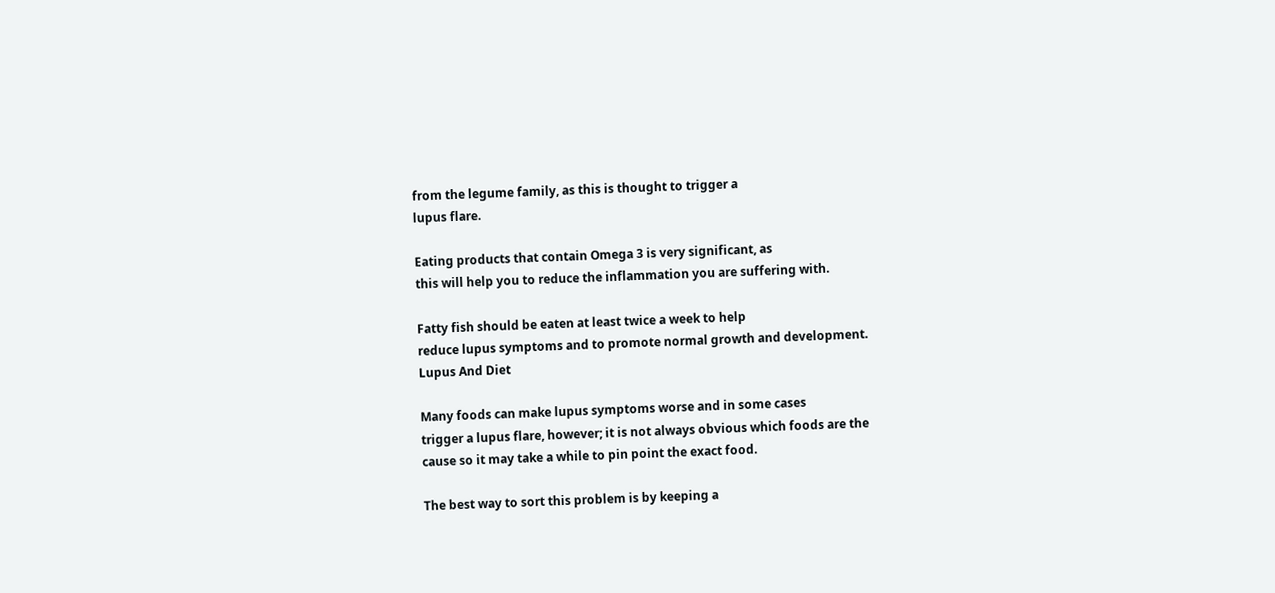from the legume family, as this is thought to trigger a
lupus flare.

Eating products that contain Omega 3 is very significant, as
this will help you to reduce the inflammation you are suffering with.

Fatty fish should be eaten at least twice a week to help
reduce lupus symptoms and to promote normal growth and development.
Lupus And Diet

Many foods can make lupus symptoms worse and in some cases
trigger a lupus flare, however; it is not always obvious which foods are the
cause so it may take a while to pin point the exact food.

The best way to sort this problem is by keeping a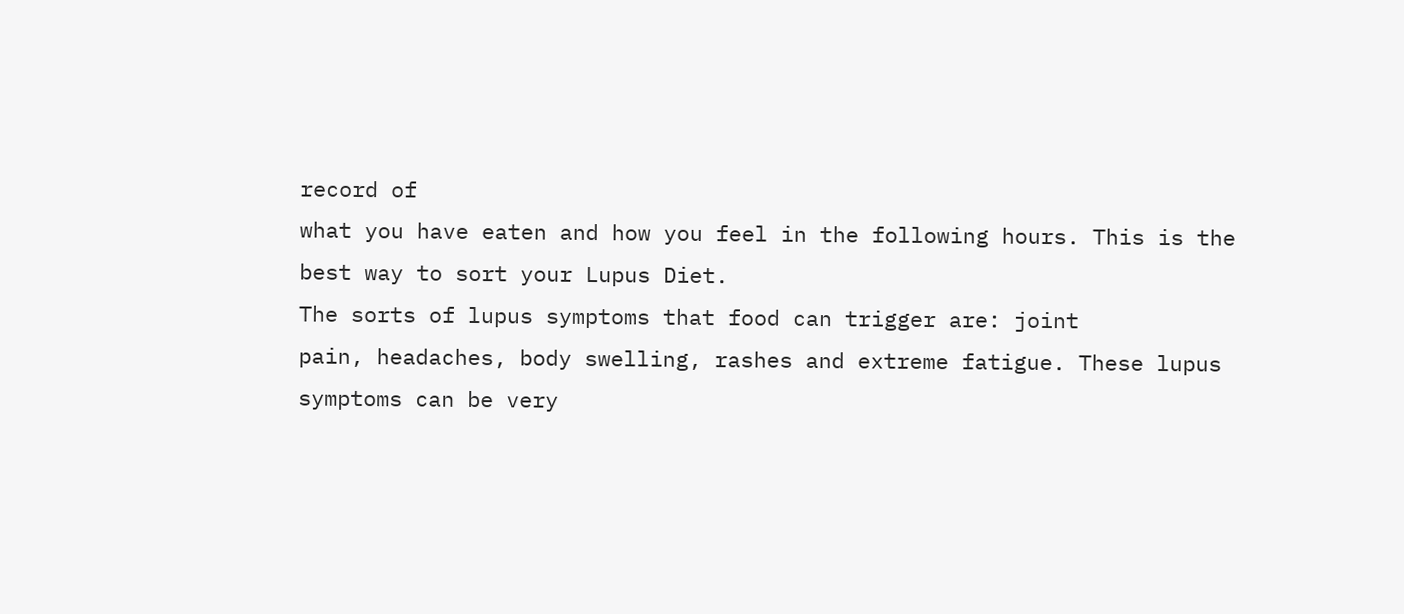record of
what you have eaten and how you feel in the following hours. This is the best way to sort your Lupus Diet.
The sorts of lupus symptoms that food can trigger are: joint
pain, headaches, body swelling, rashes and extreme fatigue. These lupus
symptoms can be very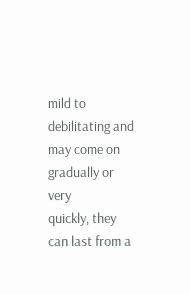mild to debilitating and may come on gradually or very
quickly, they can last from a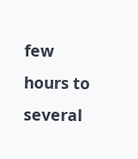few hours to several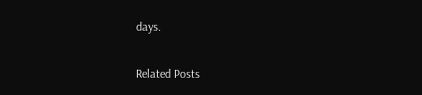days.

Related Posts